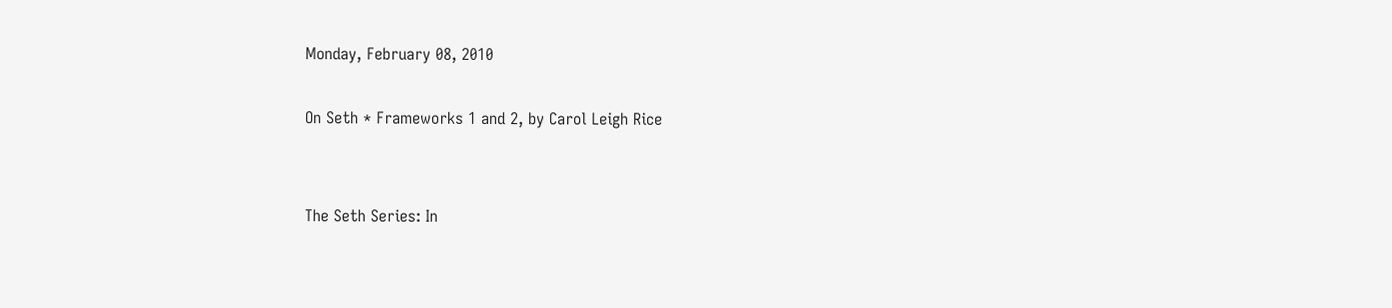Monday, February 08, 2010

On Seth * Frameworks 1 and 2, by Carol Leigh Rice


The Seth Series: In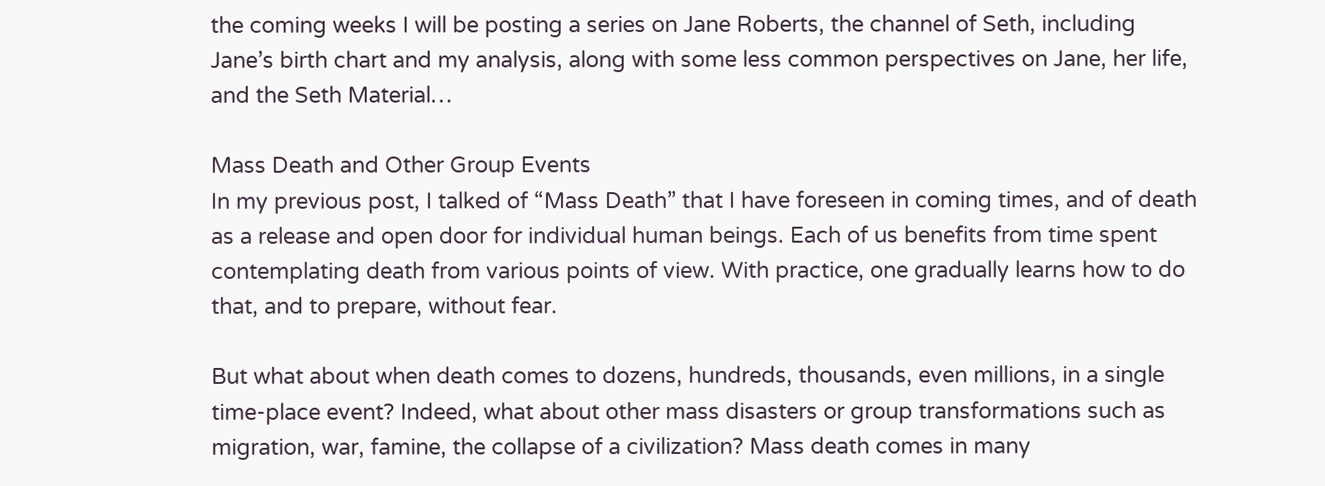the coming weeks I will be posting a series on Jane Roberts, the channel of Seth, including Jane’s birth chart and my analysis, along with some less common perspectives on Jane, her life, and the Seth Material…

Mass Death and Other Group Events
In my previous post, I talked of “Mass Death” that I have foreseen in coming times, and of death as a release and open door for individual human beings. Each of us benefits from time spent contemplating death from various points of view. With practice, one gradually learns how to do that, and to prepare, without fear.

But what about when death comes to dozens, hundreds, thousands, even millions, in a single time-place event? Indeed, what about other mass disasters or group transformations such as migration, war, famine, the collapse of a civilization? Mass death comes in many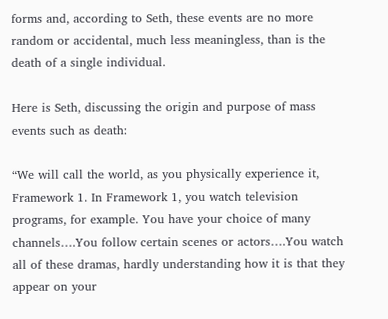forms and, according to Seth, these events are no more random or accidental, much less meaningless, than is the death of a single individual.

Here is Seth, discussing the origin and purpose of mass events such as death:

“We will call the world, as you physically experience it, Framework 1. In Framework 1, you watch television programs, for example. You have your choice of many channels….You follow certain scenes or actors….You watch all of these dramas, hardly understanding how it is that they appear on your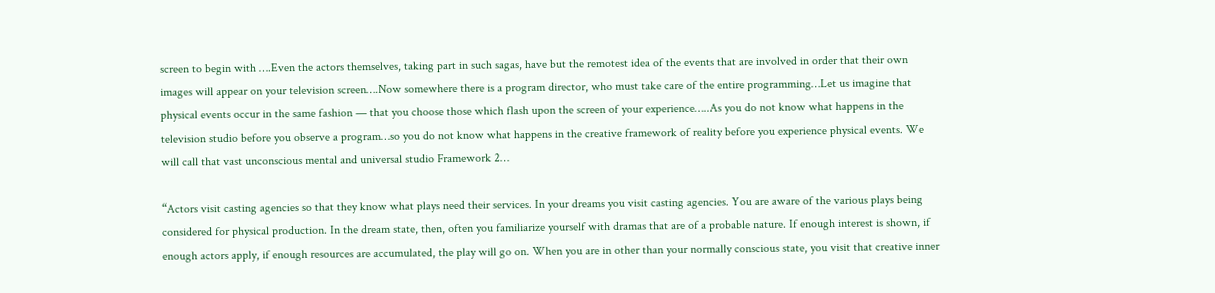screen to begin with ….Even the actors themselves, taking part in such sagas, have but the remotest idea of the events that are involved in order that their own images will appear on your television screen….Now somewhere there is a program director, who must take care of the entire programming…Let us imagine that physical events occur in the same fashion — that you choose those which flash upon the screen of your experience…..As you do not know what happens in the television studio before you observe a program…so you do not know what happens in the creative framework of reality before you experience physical events. We will call that vast unconscious mental and universal studio Framework 2…

“Actors visit casting agencies so that they know what plays need their services. In your dreams you visit casting agencies. You are aware of the various plays being considered for physical production. In the dream state, then, often you familiarize yourself with dramas that are of a probable nature. If enough interest is shown, if enough actors apply, if enough resources are accumulated, the play will go on. When you are in other than your normally conscious state, you visit that creative inner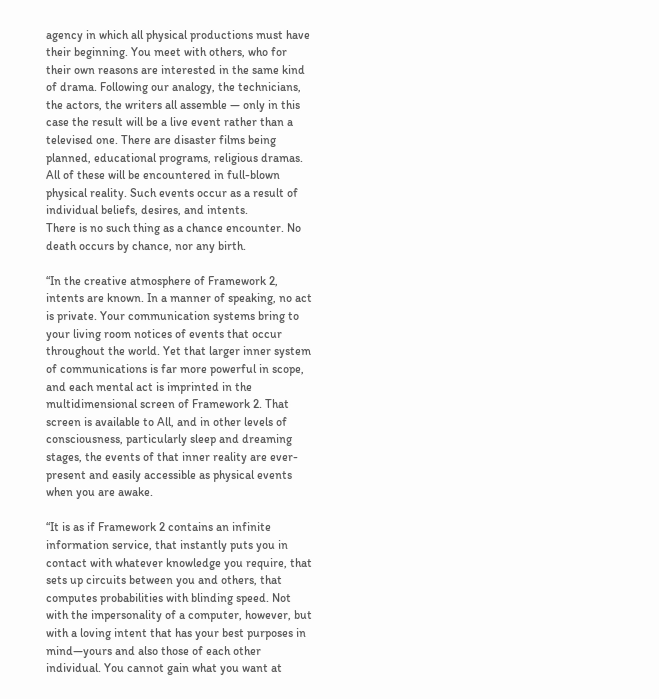agency in which all physical productions must have their beginning. You meet with others, who for their own reasons are interested in the same kind of drama. Following our analogy, the technicians, the actors, the writers all assemble — only in this case the result will be a live event rather than a televised one. There are disaster films being planned, educational programs, religious dramas. All of these will be encountered in full-blown physical reality. Such events occur as a result of individual beliefs, desires, and intents.
There is no such thing as a chance encounter. No death occurs by chance, nor any birth.

“In the creative atmosphere of Framework 2, intents are known. In a manner of speaking, no act is private. Your communication systems bring to your living room notices of events that occur throughout the world. Yet that larger inner system of communications is far more powerful in scope, and each mental act is imprinted in the multidimensional screen of Framework 2. That screen is available to All, and in other levels of consciousness, particularly sleep and dreaming stages, the events of that inner reality are ever-present and easily accessible as physical events when you are awake.

“It is as if Framework 2 contains an infinite information service, that instantly puts you in contact with whatever knowledge you require, that sets up circuits between you and others, that computes probabilities with blinding speed. Not with the impersonality of a computer, however, but with a loving intent that has your best purposes in mind—yours and also those of each other individual. You cannot gain what you want at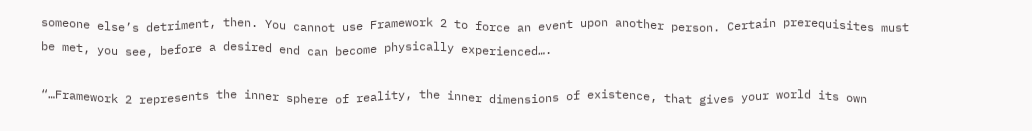someone else’s detriment, then. You cannot use Framework 2 to force an event upon another person. Certain prerequisites must be met, you see, before a desired end can become physically experienced….

“…Framework 2 represents the inner sphere of reality, the inner dimensions of existence, that gives your world its own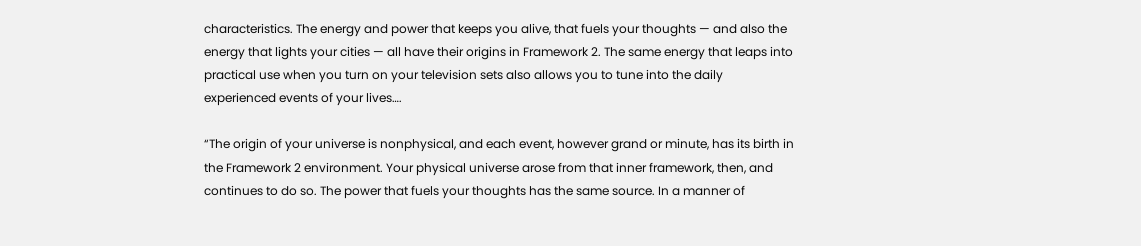characteristics. The energy and power that keeps you alive, that fuels your thoughts — and also the energy that lights your cities — all have their origins in Framework 2. The same energy that leaps into practical use when you turn on your television sets also allows you to tune into the daily experienced events of your lives….

“The origin of your universe is nonphysical, and each event, however grand or minute, has its birth in the Framework 2 environment. Your physical universe arose from that inner framework, then, and continues to do so. The power that fuels your thoughts has the same source. In a manner of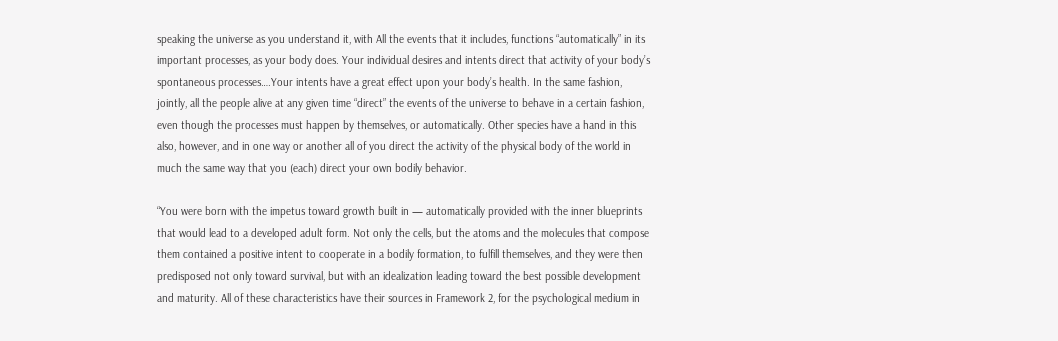speaking the universe as you understand it, with All the events that it includes, functions “automatically” in its important processes, as your body does. Your individual desires and intents direct that activity of your body’s spontaneous processes….Your intents have a great effect upon your body’s health. In the same fashion, jointly, all the people alive at any given time “direct” the events of the universe to behave in a certain fashion, even though the processes must happen by themselves, or automatically. Other species have a hand in this also, however, and in one way or another all of you direct the activity of the physical body of the world in much the same way that you (each) direct your own bodily behavior.

“You were born with the impetus toward growth built in — automatically provided with the inner blueprints that would lead to a developed adult form. Not only the cells, but the atoms and the molecules that compose them contained a positive intent to cooperate in a bodily formation, to fulfill themselves, and they were then predisposed not only toward survival, but with an idealization leading toward the best possible development and maturity. All of these characteristics have their sources in Framework 2, for the psychological medium in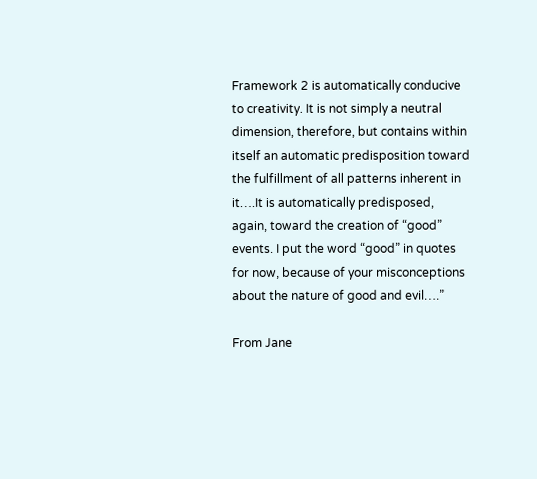Framework 2 is automatically conducive to creativity. It is not simply a neutral dimension, therefore, but contains within itself an automatic predisposition toward the fulfillment of all patterns inherent in it….It is automatically predisposed, again, toward the creation of “good” events. I put the word “good” in quotes for now, because of your misconceptions about the nature of good and evil….”

From Jane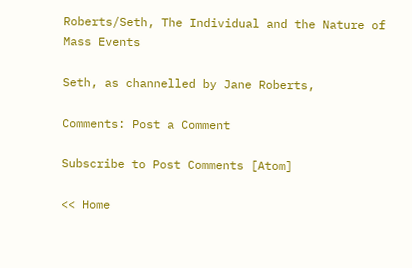Roberts/Seth, The Individual and the Nature of Mass Events

Seth, as channelled by Jane Roberts,

Comments: Post a Comment

Subscribe to Post Comments [Atom]

<< Home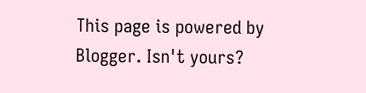This page is powered by Blogger. Isn't yours?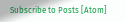Subscribe to Posts [Atom]